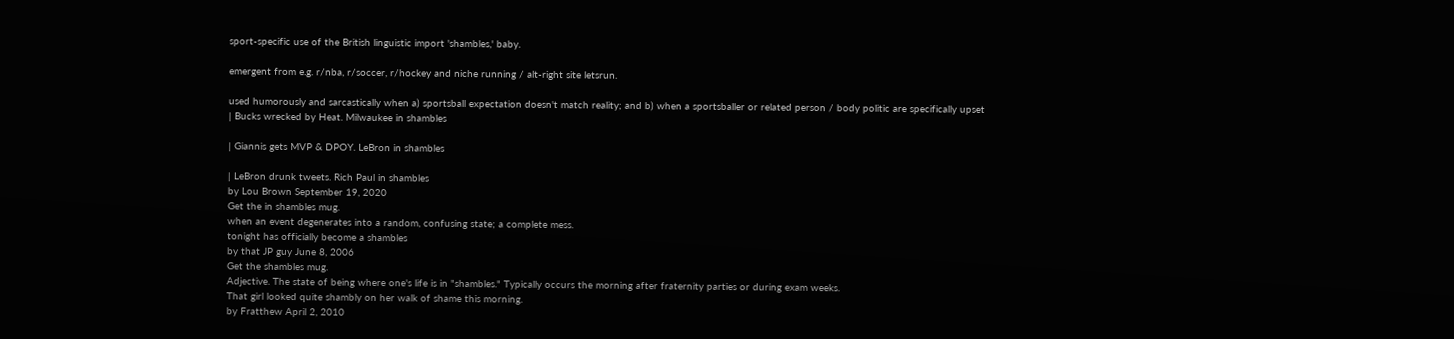sport-specific use of the British linguistic import 'shambles,' baby.

emergent from e.g. r/nba, r/soccer, r/hockey and niche running / alt-right site letsrun.

used humorously and sarcastically when a) sportsball expectation doesn't match reality; and b) when a sportsballer or related person / body politic are specifically upset
| Bucks wrecked by Heat. Milwaukee in shambles

| Giannis gets MVP & DPOY. LeBron in shambles

| LeBron drunk tweets. Rich Paul in shambles
by Lou Brown September 19, 2020
Get the in shambles mug.
when an event degenerates into a random, confusing state; a complete mess.
tonight has officially become a shambles
by that JP guy June 8, 2006
Get the shambles mug.
Adjective. The state of being where one's life is in "shambles." Typically occurs the morning after fraternity parties or during exam weeks.
That girl looked quite shambly on her walk of shame this morning.
by Fratthew April 2, 2010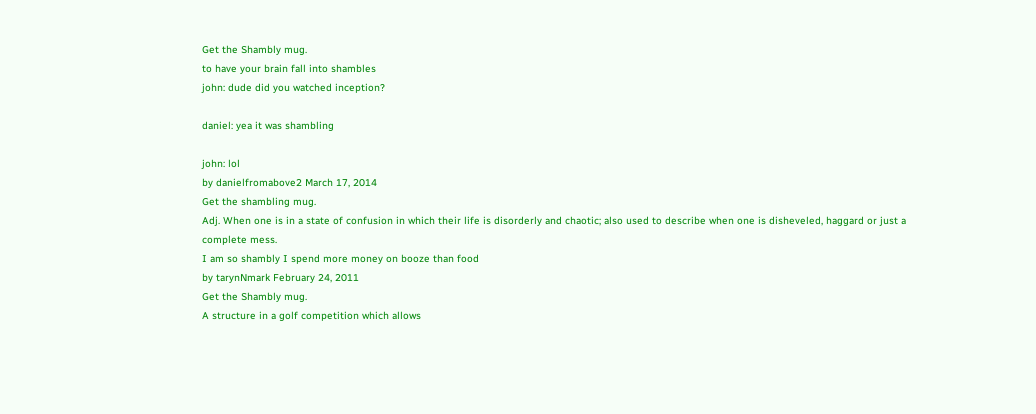Get the Shambly mug.
to have your brain fall into shambles
john: dude did you watched inception?

daniel: yea it was shambling

john: lol
by danielfromabove2 March 17, 2014
Get the shambling mug.
Adj. When one is in a state of confusion in which their life is disorderly and chaotic; also used to describe when one is disheveled, haggard or just a complete mess.
I am so shambly I spend more money on booze than food
by tarynNmark February 24, 2011
Get the Shambly mug.
A structure in a golf competition which allows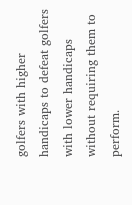golfers with higher handicaps to defeat golfers with lower handicaps without requiring them to perform.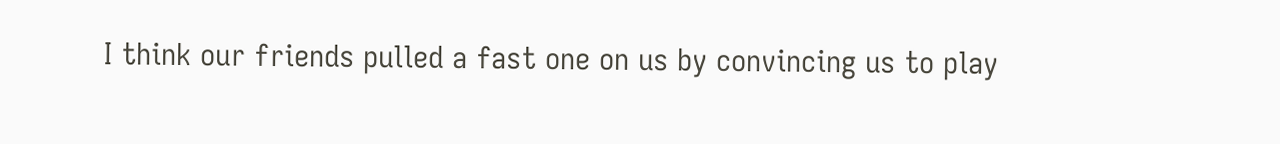I think our friends pulled a fast one on us by convincing us to play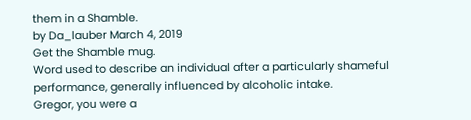them in a Shamble.
by Da_lauber March 4, 2019
Get the Shamble mug.
Word used to describe an individual after a particularly shameful performance, generally influenced by alcoholic intake.
Gregor, you were a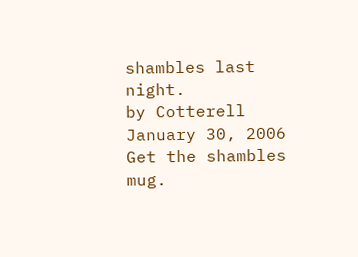shambles last night.
by Cotterell January 30, 2006
Get the shambles mug.